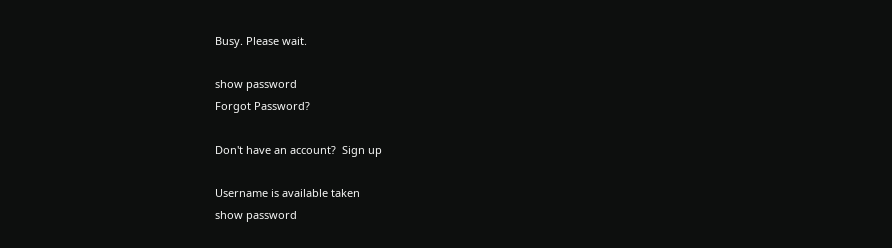Busy. Please wait.

show password
Forgot Password?

Don't have an account?  Sign up

Username is available taken
show password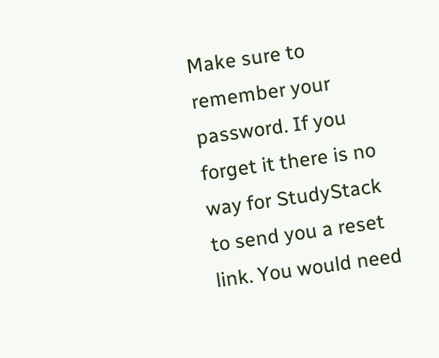Make sure to remember your password. If you forget it there is no way for StudyStack to send you a reset link. You would need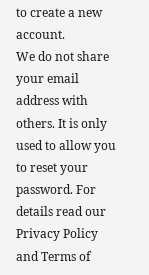to create a new account.
We do not share your email address with others. It is only used to allow you to reset your password. For details read our Privacy Policy and Terms of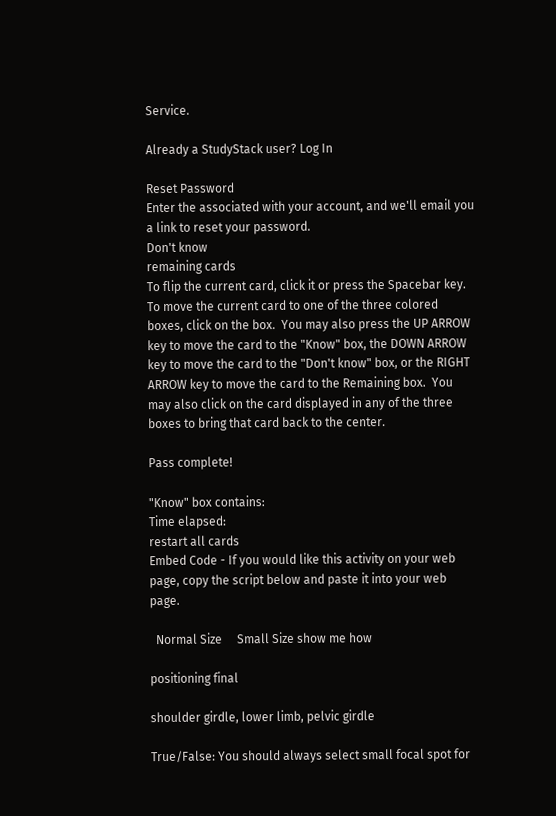Service.

Already a StudyStack user? Log In

Reset Password
Enter the associated with your account, and we'll email you a link to reset your password.
Don't know
remaining cards
To flip the current card, click it or press the Spacebar key.  To move the current card to one of the three colored boxes, click on the box.  You may also press the UP ARROW key to move the card to the "Know" box, the DOWN ARROW key to move the card to the "Don't know" box, or the RIGHT ARROW key to move the card to the Remaining box.  You may also click on the card displayed in any of the three boxes to bring that card back to the center.

Pass complete!

"Know" box contains:
Time elapsed:
restart all cards
Embed Code - If you would like this activity on your web page, copy the script below and paste it into your web page.

  Normal Size     Small Size show me how

positioning final

shoulder girdle, lower limb, pelvic girdle

True/False: You should always select small focal spot for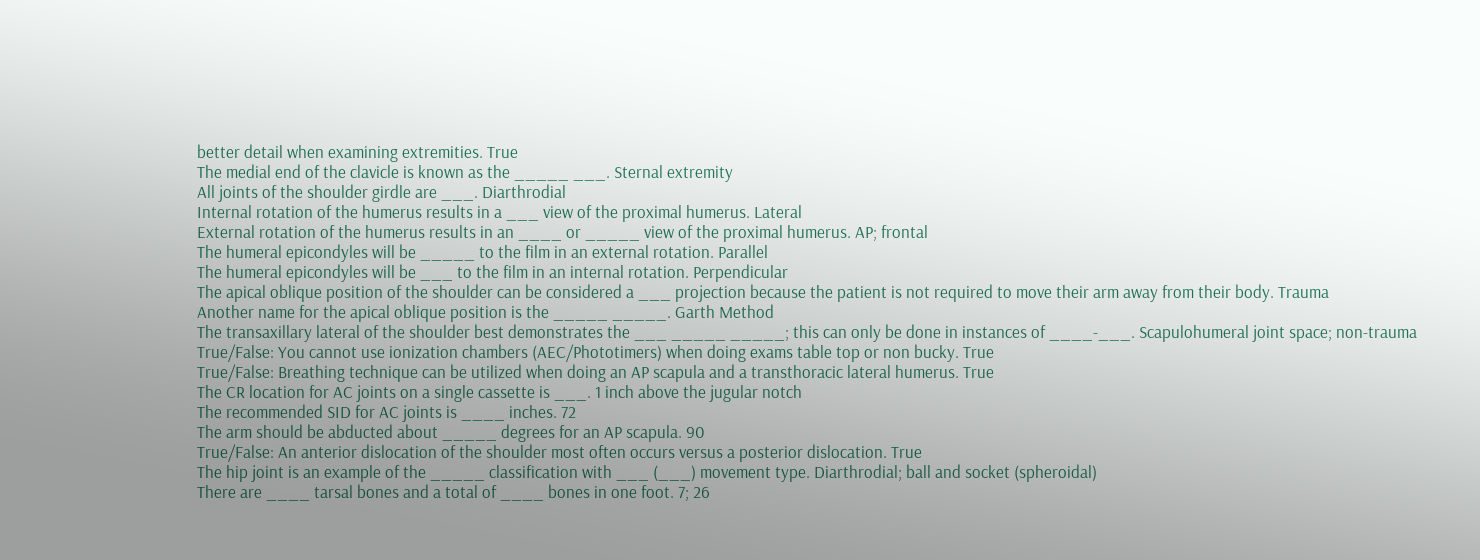better detail when examining extremities. True
The medial end of the clavicle is known as the _____ ___. Sternal extremity
All joints of the shoulder girdle are ___. Diarthrodial
Internal rotation of the humerus results in a ___ view of the proximal humerus. Lateral
External rotation of the humerus results in an ____ or _____ view of the proximal humerus. AP; frontal
The humeral epicondyles will be _____ to the film in an external rotation. Parallel
The humeral epicondyles will be ___ to the film in an internal rotation. Perpendicular
The apical oblique position of the shoulder can be considered a ___ projection because the patient is not required to move their arm away from their body. Trauma
Another name for the apical oblique position is the _____ _____. Garth Method
The transaxillary lateral of the shoulder best demonstrates the ___ _____ _____; this can only be done in instances of ____-___. Scapulohumeral joint space; non-trauma
True/False: You cannot use ionization chambers (AEC/Phototimers) when doing exams table top or non bucky. True
True/False: Breathing technique can be utilized when doing an AP scapula and a transthoracic lateral humerus. True
The CR location for AC joints on a single cassette is ___. 1 inch above the jugular notch
The recommended SID for AC joints is ____ inches. 72
The arm should be abducted about _____ degrees for an AP scapula. 90
True/False: An anterior dislocation of the shoulder most often occurs versus a posterior dislocation. True
The hip joint is an example of the _____ classification with ___ (___) movement type. Diarthrodial; ball and socket (spheroidal)
There are ____ tarsal bones and a total of ____ bones in one foot. 7; 26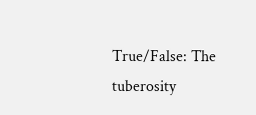True/False: The tuberosity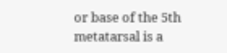or base of the 5th metatarsal is a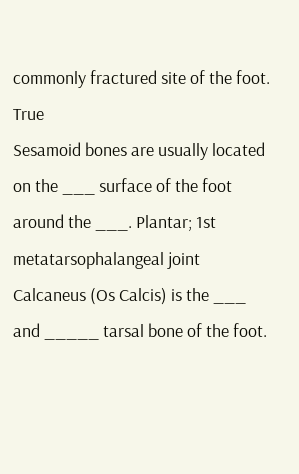commonly fractured site of the foot. True
Sesamoid bones are usually located on the ___ surface of the foot around the ___. Plantar; 1st metatarsophalangeal joint
Calcaneus (Os Calcis) is the ___ and _____ tarsal bone of the foot.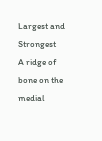Largest and Strongest
A ridge of bone on the medial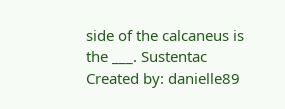side of the calcaneus is the ___. Sustentac
Created by: danielle89